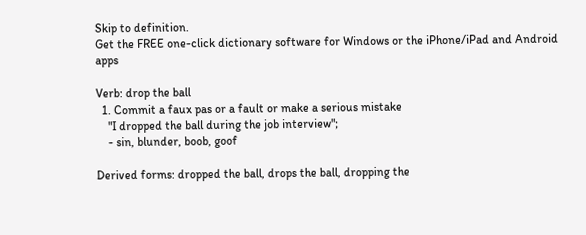Skip to definition.
Get the FREE one-click dictionary software for Windows or the iPhone/iPad and Android apps

Verb: drop the ball
  1. Commit a faux pas or a fault or make a serious mistake
    "I dropped the ball during the job interview";
    - sin, blunder, boob, goof

Derived forms: dropped the ball, drops the ball, dropping the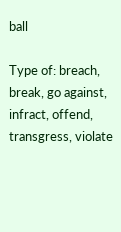ball

Type of: breach, break, go against, infract, offend, transgress, violate